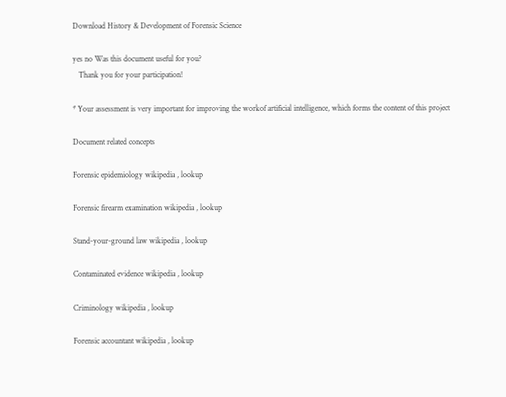Download History & Development of Forensic Science

yes no Was this document useful for you?
   Thank you for your participation!

* Your assessment is very important for improving the workof artificial intelligence, which forms the content of this project

Document related concepts

Forensic epidemiology wikipedia , lookup

Forensic firearm examination wikipedia , lookup

Stand-your-ground law wikipedia , lookup

Contaminated evidence wikipedia , lookup

Criminology wikipedia , lookup

Forensic accountant wikipedia , lookup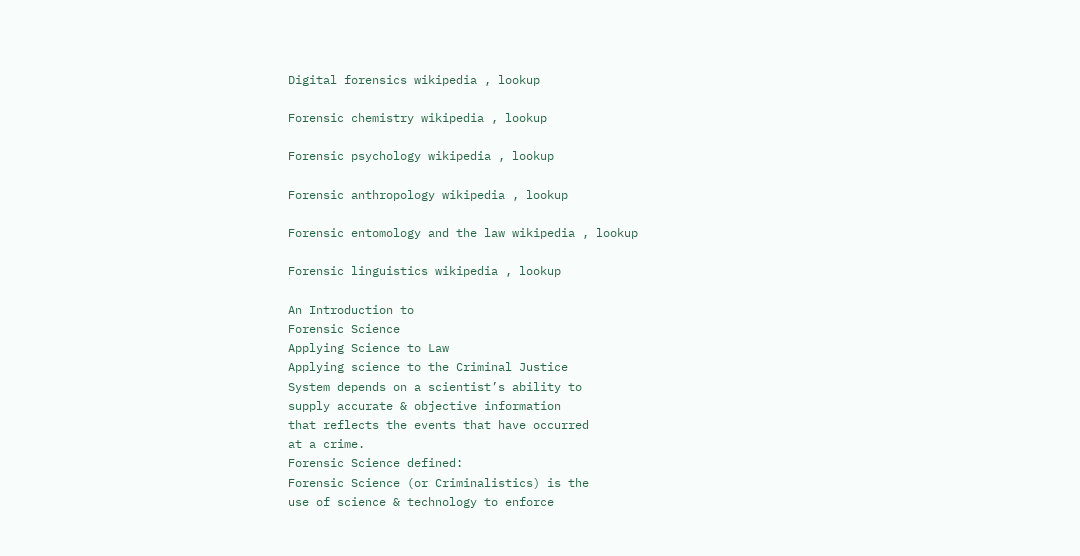Digital forensics wikipedia , lookup

Forensic chemistry wikipedia , lookup

Forensic psychology wikipedia , lookup

Forensic anthropology wikipedia , lookup

Forensic entomology and the law wikipedia , lookup

Forensic linguistics wikipedia , lookup

An Introduction to
Forensic Science
Applying Science to Law
Applying science to the Criminal Justice
System depends on a scientist’s ability to
supply accurate & objective information
that reflects the events that have occurred
at a crime.
Forensic Science defined:
Forensic Science (or Criminalistics) is the
use of science & technology to enforce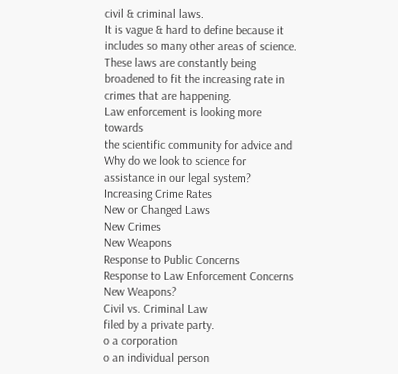civil & criminal laws.
It is vague & hard to define because it
includes so many other areas of science.
These laws are constantly being
broadened to fit the increasing rate in
crimes that are happening.
Law enforcement is looking more towards
the scientific community for advice and
Why do we look to science for
assistance in our legal system?
Increasing Crime Rates
New or Changed Laws
New Crimes
New Weapons
Response to Public Concerns
Response to Law Enforcement Concerns
New Weapons?
Civil vs. Criminal Law
filed by a private party.
o a corporation
o an individual person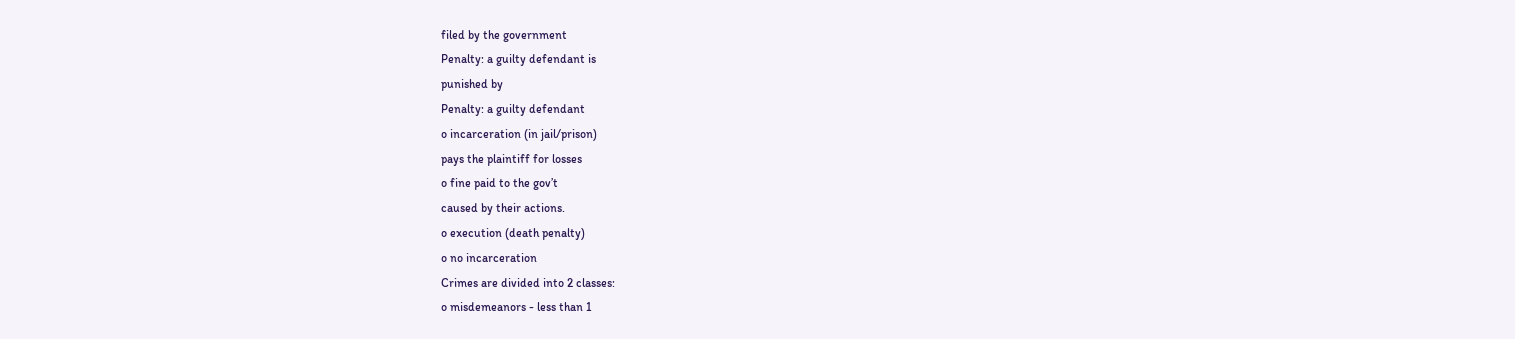filed by the government
Penalty: a guilty defendant is
punished by
Penalty: a guilty defendant
o incarceration (in jail/prison)
pays the plaintiff for losses
o fine paid to the gov’t
caused by their actions.
o execution (death penalty)
o no incarceration
Crimes are divided into 2 classes:
o misdemeanors - less than 1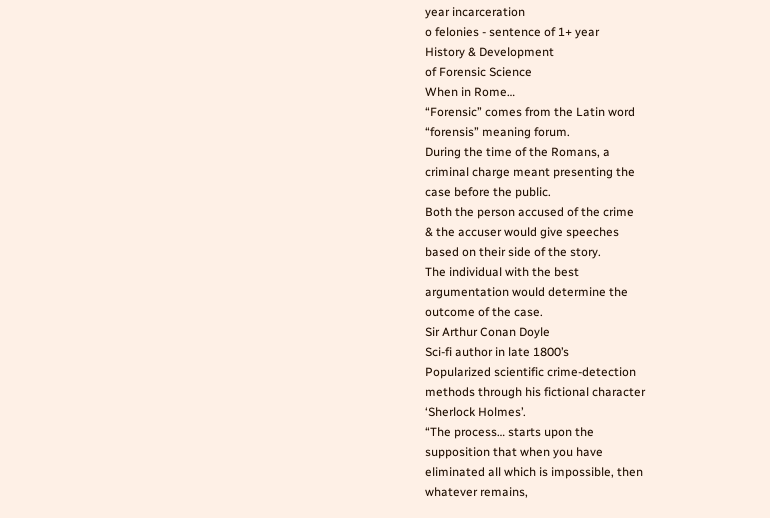year incarceration
o felonies - sentence of 1+ year
History & Development
of Forensic Science
When in Rome…
“Forensic” comes from the Latin word
“forensis” meaning forum.
During the time of the Romans, a
criminal charge meant presenting the
case before the public.
Both the person accused of the crime
& the accuser would give speeches
based on their side of the story.
The individual with the best
argumentation would determine the
outcome of the case.
Sir Arthur Conan Doyle
Sci-fi author in late 1800’s
Popularized scientific crime-detection
methods through his fictional character
‘Sherlock Holmes’.
“The process… starts upon the
supposition that when you have
eliminated all which is impossible, then
whatever remains,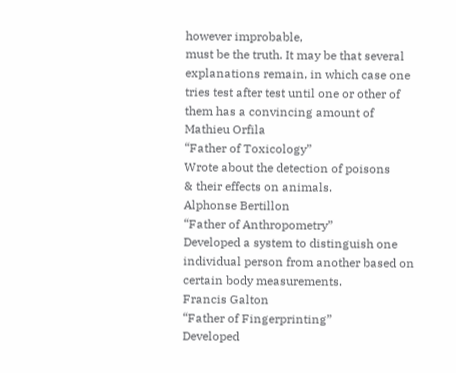however improbable,
must be the truth. It may be that several
explanations remain, in which case one
tries test after test until one or other of
them has a convincing amount of
Mathieu Orfila
“Father of Toxicology”
Wrote about the detection of poisons
& their effects on animals.
Alphonse Bertillon
“Father of Anthropometry”
Developed a system to distinguish one
individual person from another based on
certain body measurements.
Francis Galton
“Father of Fingerprinting”
Developed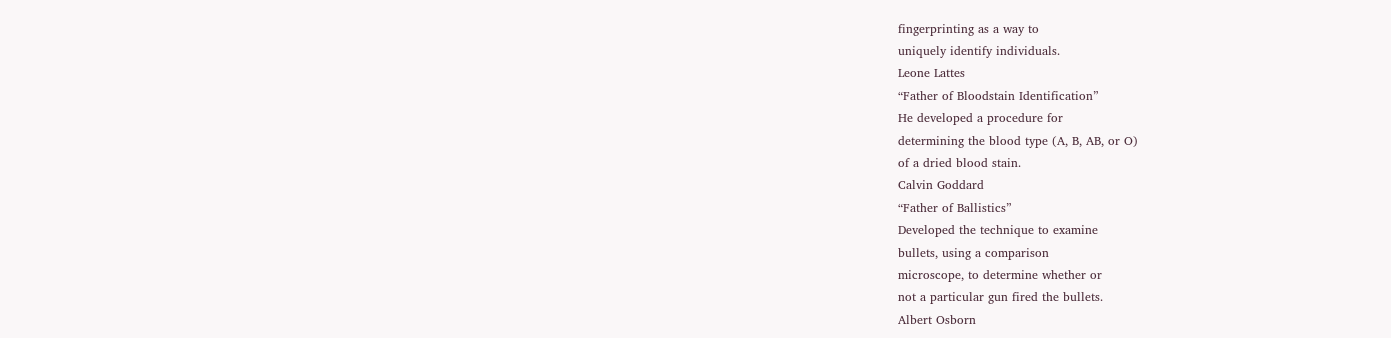fingerprinting as a way to
uniquely identify individuals.
Leone Lattes
“Father of Bloodstain Identification”
He developed a procedure for
determining the blood type (A, B, AB, or O)
of a dried blood stain.
Calvin Goddard
“Father of Ballistics”
Developed the technique to examine
bullets, using a comparison
microscope, to determine whether or
not a particular gun fired the bullets.
Albert Osborn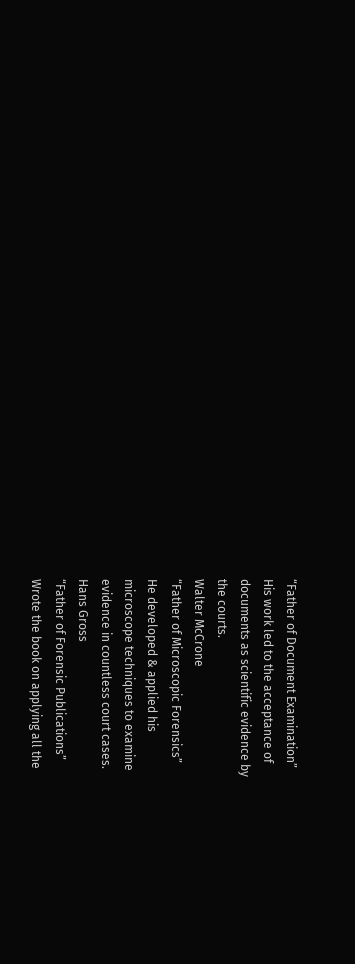“Father of Document Examination”
His work led to the acceptance of
documents as scientific evidence by
the courts.
Walter McCrone
“Father of Microscopic Forensics”
He developed & applied his
microscope techniques to examine
evidence in countless court cases.
Hans Gross
“Father of Forensic Publications”
Wrote the book on applying all the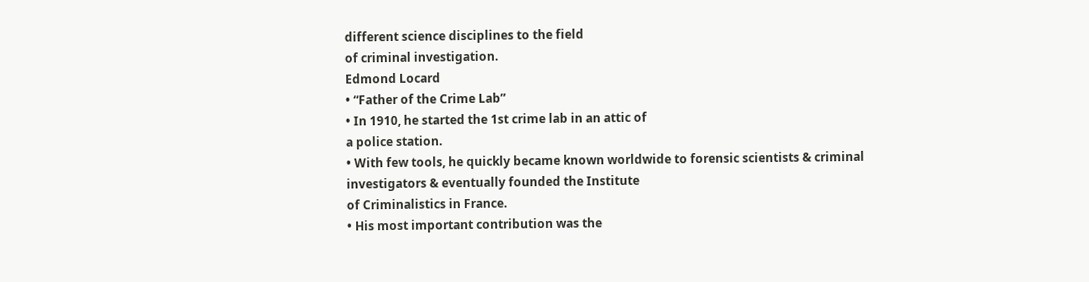different science disciplines to the field
of criminal investigation.
Edmond Locard
• “Father of the Crime Lab”
• In 1910, he started the 1st crime lab in an attic of
a police station.
• With few tools, he quickly became known worldwide to forensic scientists & criminal
investigators & eventually founded the Institute
of Criminalistics in France.
• His most important contribution was the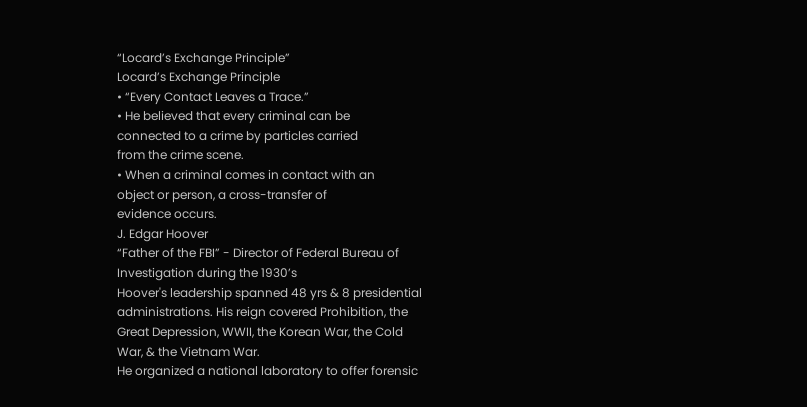“Locard’s Exchange Principle”
Locard’s Exchange Principle
• “Every Contact Leaves a Trace.”
• He believed that every criminal can be
connected to a crime by particles carried
from the crime scene.
• When a criminal comes in contact with an
object or person, a cross-transfer of
evidence occurs.
J. Edgar Hoover
“Father of the FBI” - Director of Federal Bureau of
Investigation during the 1930’s
Hoover's leadership spanned 48 yrs & 8 presidential
administrations. His reign covered Prohibition, the
Great Depression, WWII, the Korean War, the Cold
War, & the Vietnam War.
He organized a national laboratory to offer forensic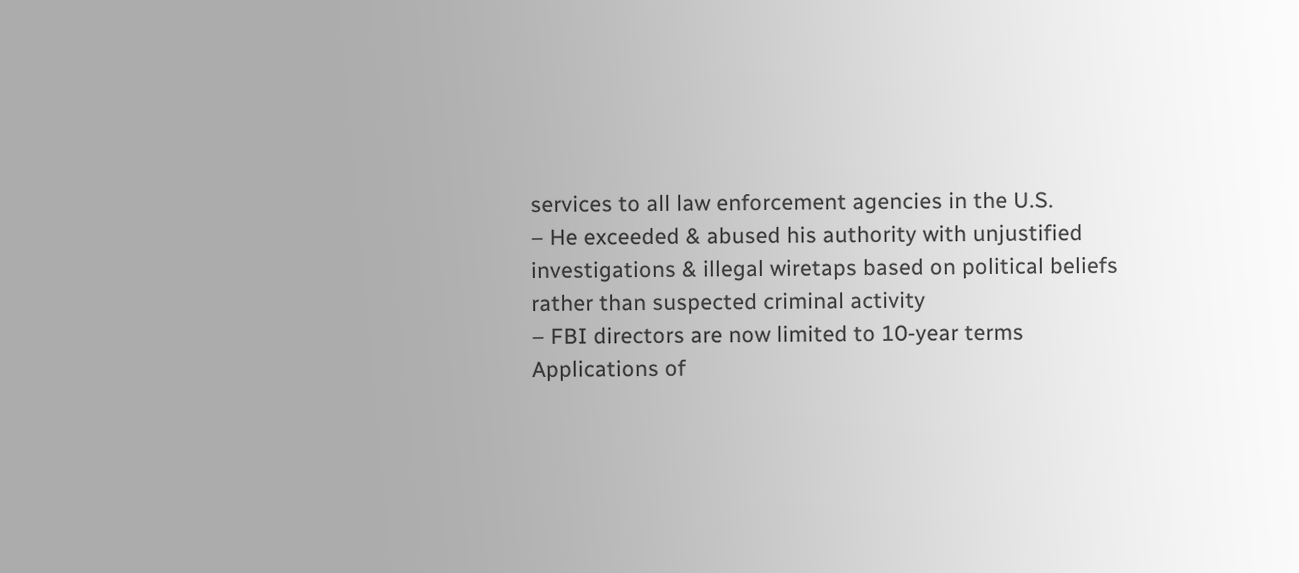services to all law enforcement agencies in the U.S.
– He exceeded & abused his authority with unjustified
investigations & illegal wiretaps based on political beliefs
rather than suspected criminal activity
– FBI directors are now limited to 10-year terms
Applications of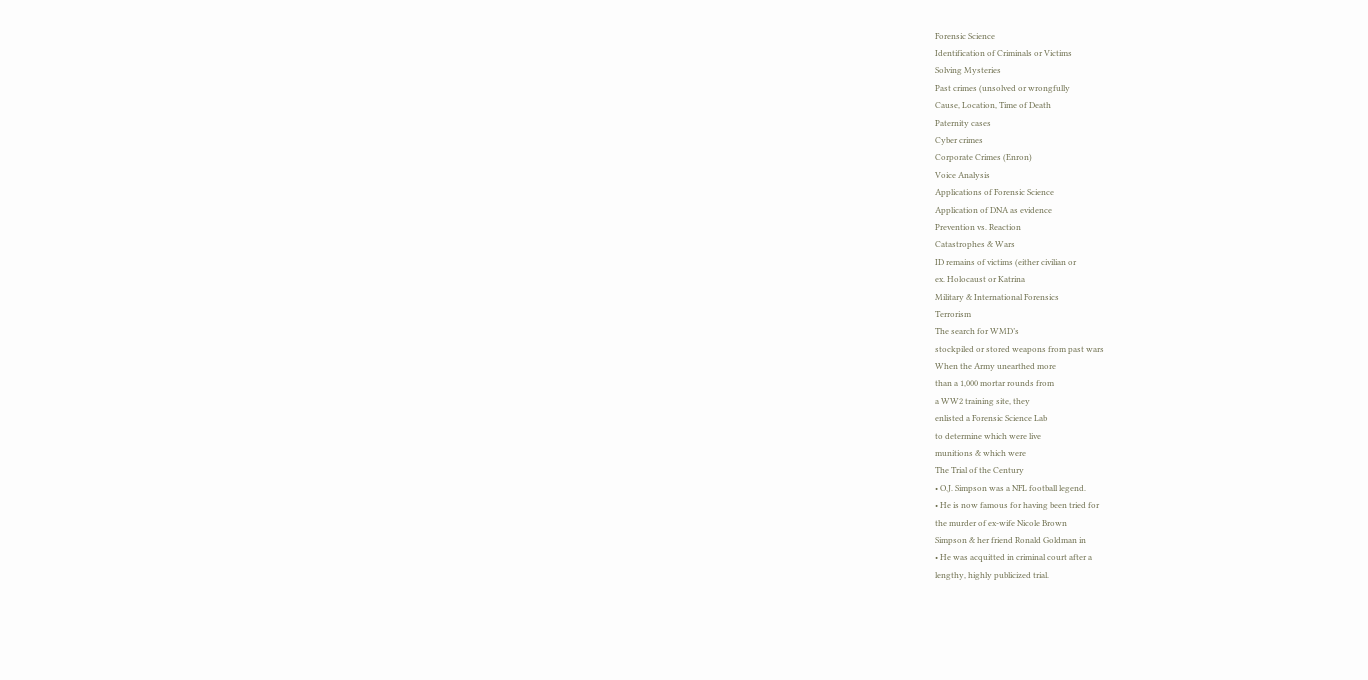Forensic Science
Identification of Criminals or Victims
Solving Mysteries
Past crimes (unsolved or wrongfully
Cause, Location, Time of Death
Paternity cases
Cyber crimes
Corporate Crimes (Enron)
Voice Analysis
Applications of Forensic Science
Application of DNA as evidence
Prevention vs. Reaction
Catastrophes & Wars
ID remains of victims (either civilian or
ex. Holocaust or Katrina
Military & International Forensics
Terrorism
The search for WMD’s
stockpiled or stored weapons from past wars
When the Army unearthed more
than a 1,000 mortar rounds from
a WW2 training site, they
enlisted a Forensic Science Lab
to determine which were live
munitions & which were
The Trial of the Century
• O.J. Simpson was a NFL football legend.
• He is now famous for having been tried for
the murder of ex-wife Nicole Brown
Simpson & her friend Ronald Goldman in
• He was acquitted in criminal court after a
lengthy, highly publicized trial.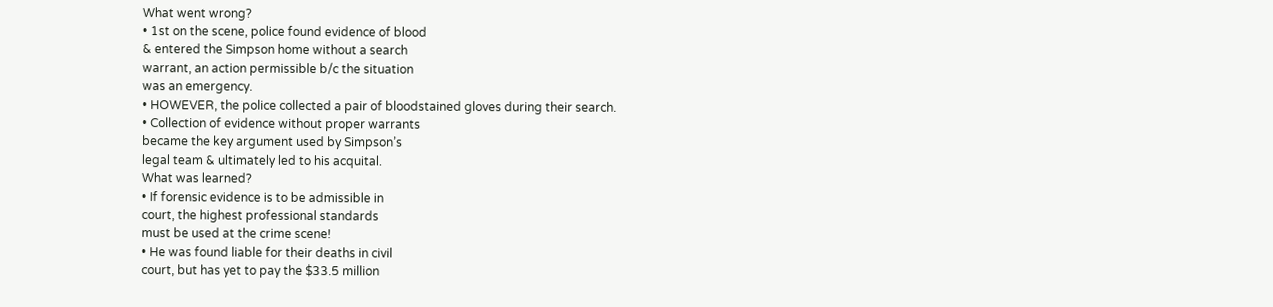What went wrong?
• 1st on the scene, police found evidence of blood
& entered the Simpson home without a search
warrant, an action permissible b/c the situation
was an emergency.
• HOWEVER, the police collected a pair of bloodstained gloves during their search.
• Collection of evidence without proper warrants
became the key argument used by Simpson’s
legal team & ultimately led to his acquital.
What was learned?
• If forensic evidence is to be admissible in
court, the highest professional standards
must be used at the crime scene!
• He was found liable for their deaths in civil
court, but has yet to pay the $33.5 million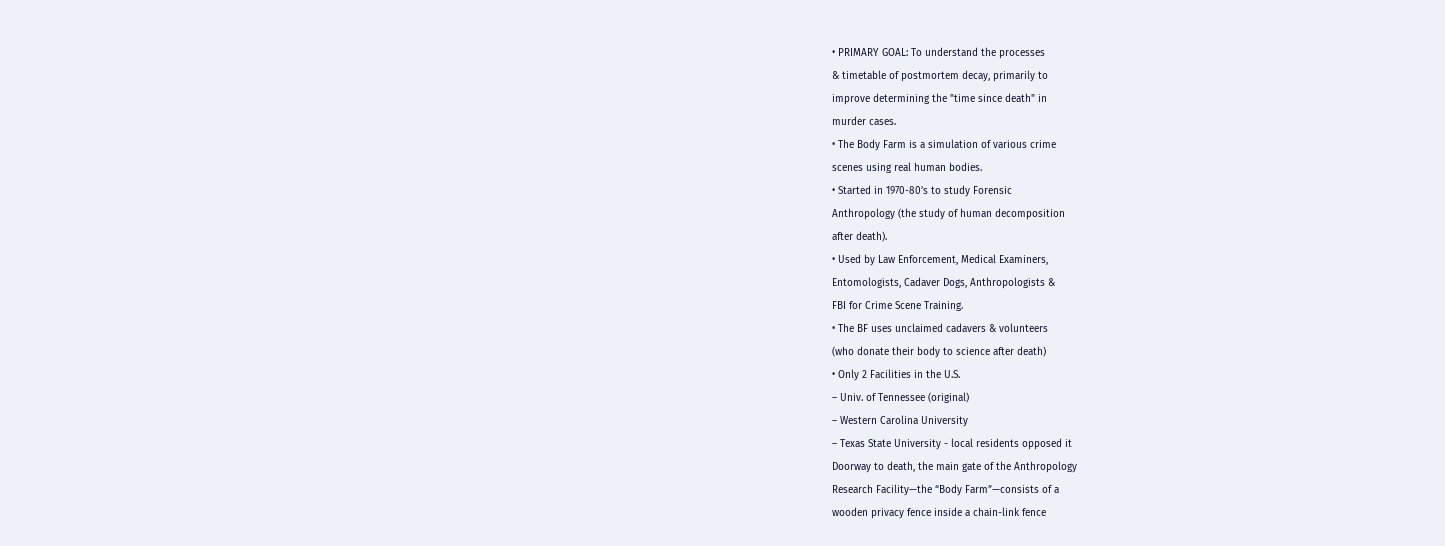• PRIMARY GOAL: To understand the processes
& timetable of postmortem decay, primarily to
improve determining the "time since death" in
murder cases.
• The Body Farm is a simulation of various crime
scenes using real human bodies.
• Started in 1970-80’s to study Forensic
Anthropology (the study of human decomposition
after death).
• Used by Law Enforcement, Medical Examiners,
Entomologists, Cadaver Dogs, Anthropologists &
FBI for Crime Scene Training.
• The BF uses unclaimed cadavers & volunteers
(who donate their body to science after death)
• Only 2 Facilities in the U.S.
– Univ. of Tennessee (original)
– Western Carolina University
– Texas State University - local residents opposed it
Doorway to death, the main gate of the Anthropology
Research Facility—the “Body Farm”—consists of a
wooden privacy fence inside a chain-link fence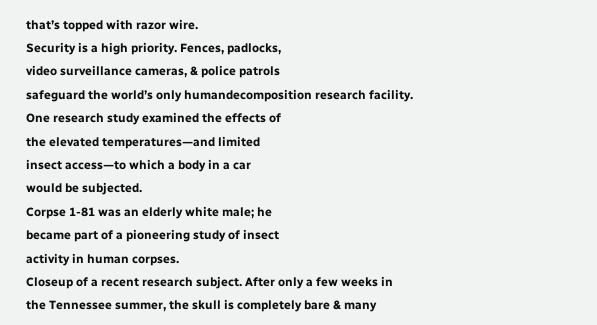that’s topped with razor wire.
Security is a high priority. Fences, padlocks,
video surveillance cameras, & police patrols
safeguard the world’s only humandecomposition research facility.
One research study examined the effects of
the elevated temperatures—and limited
insect access—to which a body in a car
would be subjected.
Corpse 1-81 was an elderly white male; he
became part of a pioneering study of insect
activity in human corpses.
Closeup of a recent research subject. After only a few weeks in
the Tennessee summer, the skull is completely bare & many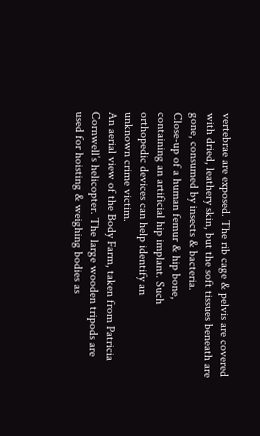vertebrae are exposed. The rib cage & pelvis are covered
with dried, leathery skin, but the soft tissues beneath are
gone, consumed by insects & bacteria.
Close-up of a human femur & hip bone,
containing an artificial hip implant. Such
orthopedic devices can help identify an
unknown crime victim.
An aerial view of the Body Farm, taken from Patricia
Cornwell’s helicopter. The large wooden tripods are
used for hoisting & weighing bodies as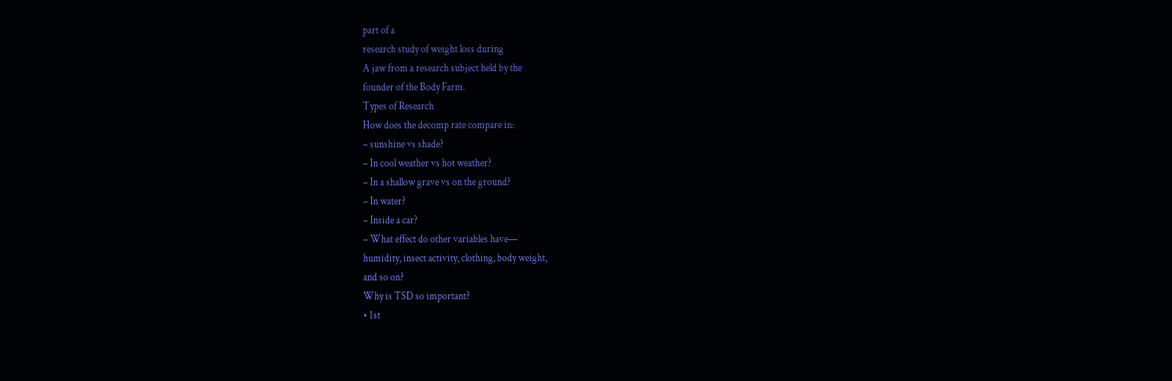part of a
research study of weight loss during
A jaw from a research subject held by the
founder of the Body Farm.
Types of Research
How does the decomp rate compare in:
– sunshine vs shade?
– In cool weather vs hot weather?
– In a shallow grave vs on the ground?
– In water?
– Inside a car?
– What effect do other variables have—
humidity, insect activity, clothing, body weight,
and so on?
Why is TSD so important?
• 1st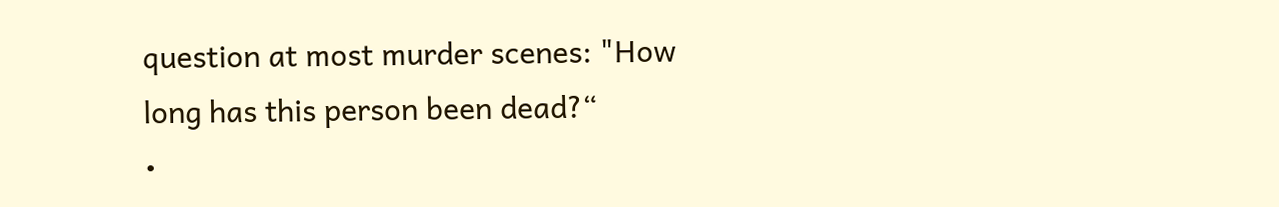question at most murder scenes: "How
long has this person been dead?“
•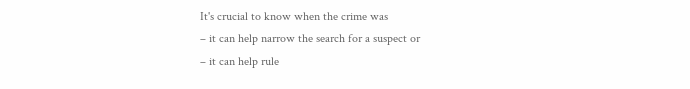It's crucial to know when the crime was
– it can help narrow the search for a suspect or
– it can help rule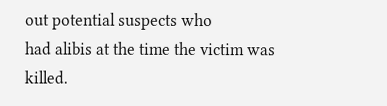out potential suspects who
had alibis at the time the victim was killed.